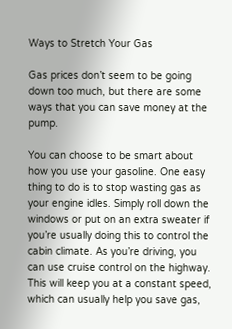Ways to Stretch Your Gas

Gas prices don’t seem to be going down too much, but there are some ways that you can save money at the pump.

You can choose to be smart about how you use your gasoline. One easy thing to do is to stop wasting gas as your engine idles. Simply roll down the windows or put on an extra sweater if you’re usually doing this to control the cabin climate. As you’re driving, you can use cruise control on the highway. This will keep you at a constant speed, which can usually help you save gas,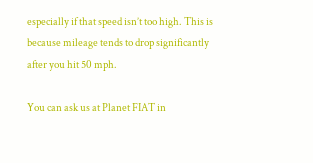especially if that speed isn’t too high. This is because mileage tends to drop significantly after you hit 50 mph.

You can ask us at Planet FIAT in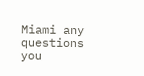Miami any questions you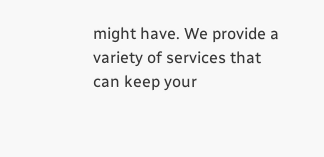might have. We provide a variety of services that can keep your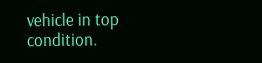vehicle in top condition.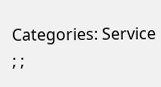Categories: Service
; ;